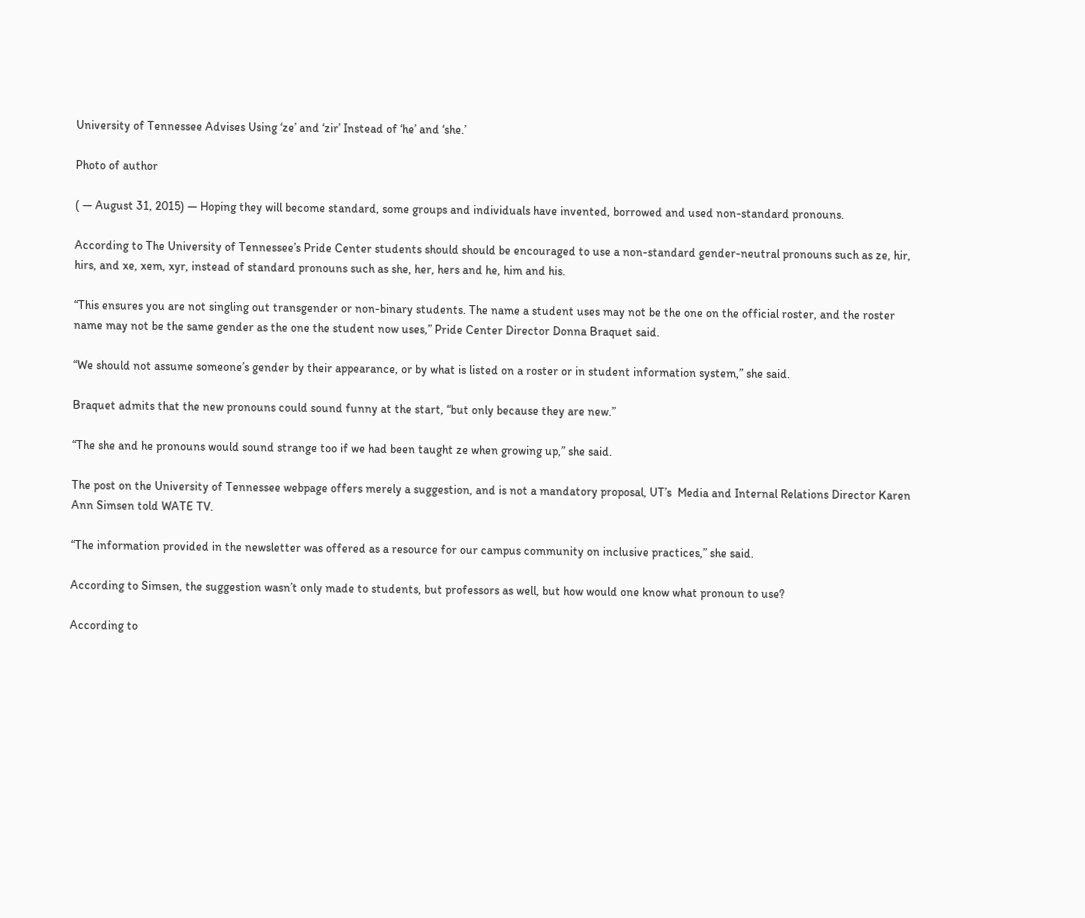University of Tennessee Advises Using ‘ze’ and ‘zir’ Instead of ‘he’ and ‘she.’

Photo of author

( — August 31, 2015) — Hoping they will become standard, some groups and individuals have invented, borrowed and used non-standard pronouns.

According to The University of Tennessee’s Pride Center students should should be encouraged to use a non-standard gender-neutral pronouns such as ze, hir, hirs, and xe, xem, xyr, instead of standard pronouns such as she, her, hers and he, him and his.

“This ensures you are not singling out transgender or non-binary students. The name a student uses may not be the one on the official roster, and the roster name may not be the same gender as the one the student now uses,” Pride Center Director Donna Braquet said.

“We should not assume someone’s gender by their appearance, or by what is listed on a roster or in student information system,” she said.

Braquet admits that the new pronouns could sound funny at the start, “but only because they are new.”

“The she and he pronouns would sound strange too if we had been taught ze when growing up,” she said.

The post on the University of Tennessee webpage offers merely a suggestion, and is not a mandatory proposal, UT’s  Media and Internal Relations Director Karen Ann Simsen told WATE TV.

“The information provided in the newsletter was offered as a resource for our campus community on inclusive practices,” she said.

According to Simsen, the suggestion wasn’t only made to students, but professors as well, but how would one know what pronoun to use?

According to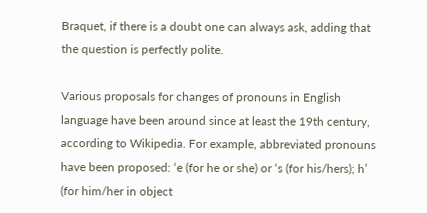Braquet, if there is a doubt one can always ask, adding that the question is perfectly polite.

Various proposals for changes of pronouns in English language have been around since at least the 19th century, according to Wikipedia. For example, abbreviated pronouns have been proposed: ‘e (for he or she) or ‘s (for his/hers); h’ (for him/her in object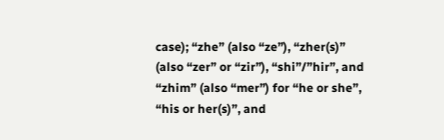case); “zhe” (also “ze”), “zher(s)” (also “zer” or “zir”), “shi”/”hir”, and “zhim” (also “mer”) for “he or she”, “his or her(s)”, and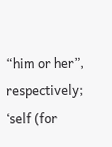“him or her”, respectively; ‘self (for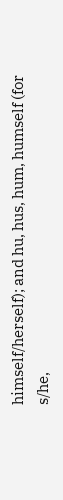himself/herself); and hu, hus, hum, humself (for s/he,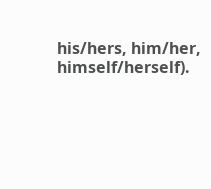his/hers, him/her, himself/herself).